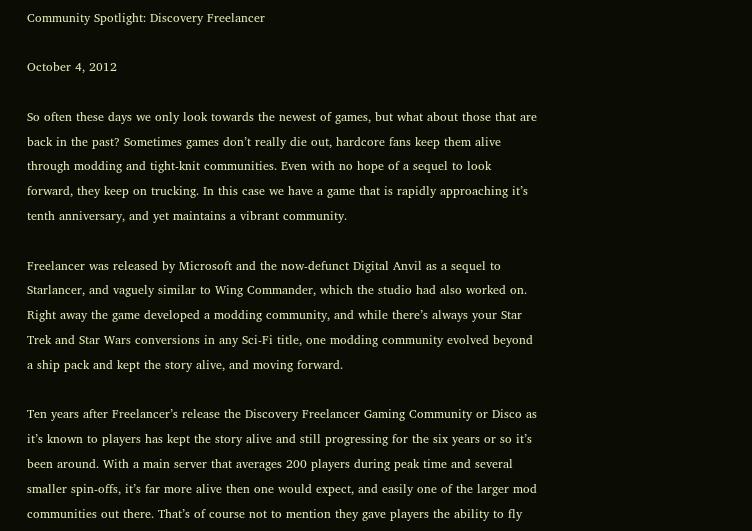Community Spotlight: Discovery Freelancer

October 4, 2012

So often these days we only look towards the newest of games, but what about those that are back in the past? Sometimes games don’t really die out, hardcore fans keep them alive through modding and tight-knit communities. Even with no hope of a sequel to look forward, they keep on trucking. In this case we have a game that is rapidly approaching it’s tenth anniversary, and yet maintains a vibrant community.

Freelancer was released by Microsoft and the now-defunct Digital Anvil as a sequel to Starlancer, and vaguely similar to Wing Commander, which the studio had also worked on. Right away the game developed a modding community, and while there’s always your Star Trek and Star Wars conversions in any Sci-Fi title, one modding community evolved beyond a ship pack and kept the story alive, and moving forward.

Ten years after Freelancer’s release the Discovery Freelancer Gaming Community or Disco as it’s known to players has kept the story alive and still progressing for the six years or so it’s been around. With a main server that averages 200 players during peak time and several smaller spin-offs, it’s far more alive then one would expect, and easily one of the larger mod communities out there. That’s of course not to mention they gave players the ability to fly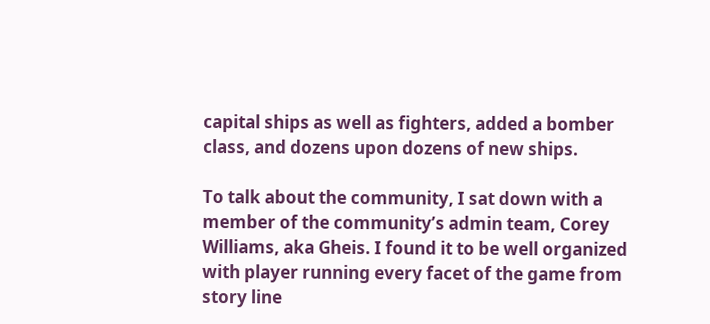capital ships as well as fighters, added a bomber class, and dozens upon dozens of new ships.

To talk about the community, I sat down with a member of the community’s admin team, Corey Williams, aka Gheis. I found it to be well organized with player running every facet of the game from story line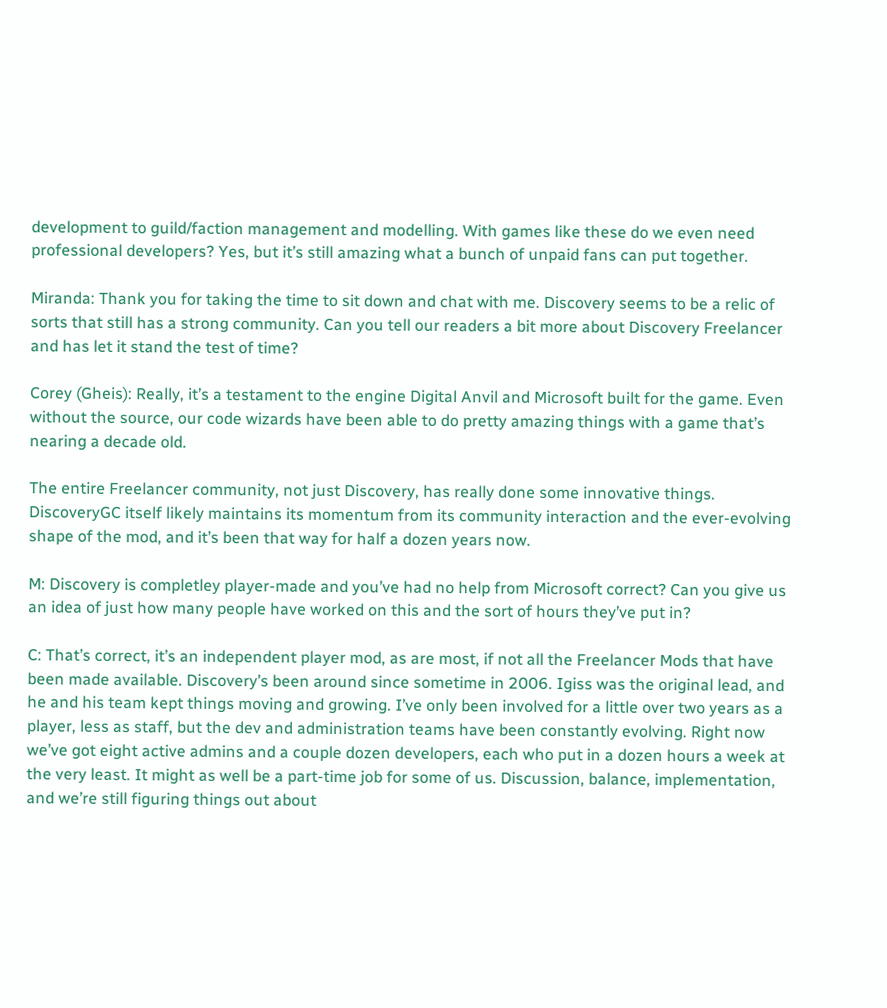development to guild/faction management and modelling. With games like these do we even need professional developers? Yes, but it’s still amazing what a bunch of unpaid fans can put together.

Miranda: Thank you for taking the time to sit down and chat with me. Discovery seems to be a relic of sorts that still has a strong community. Can you tell our readers a bit more about Discovery Freelancer and has let it stand the test of time?

Corey (Gheis): Really, it’s a testament to the engine Digital Anvil and Microsoft built for the game. Even without the source, our code wizards have been able to do pretty amazing things with a game that’s nearing a decade old.

The entire Freelancer community, not just Discovery, has really done some innovative things. DiscoveryGC itself likely maintains its momentum from its community interaction and the ever-evolving shape of the mod, and it’s been that way for half a dozen years now.

M: Discovery is completley player-made and you’ve had no help from Microsoft correct? Can you give us an idea of just how many people have worked on this and the sort of hours they’ve put in?

C: That’s correct, it’s an independent player mod, as are most, if not all the Freelancer Mods that have been made available. Discovery’s been around since sometime in 2006. Igiss was the original lead, and he and his team kept things moving and growing. I’ve only been involved for a little over two years as a player, less as staff, but the dev and administration teams have been constantly evolving. Right now we’ve got eight active admins and a couple dozen developers, each who put in a dozen hours a week at the very least. It might as well be a part-time job for some of us. Discussion, balance, implementation, and we’re still figuring things out about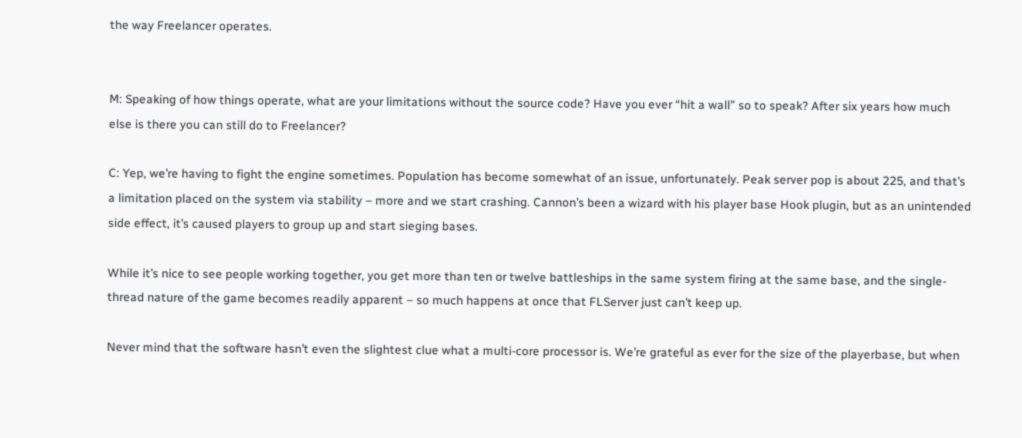the way Freelancer operates.


M: Speaking of how things operate, what are your limitations without the source code? Have you ever “hit a wall” so to speak? After six years how much else is there you can still do to Freelancer?

C: Yep, we’re having to fight the engine sometimes. Population has become somewhat of an issue, unfortunately. Peak server pop is about 225, and that’s a limitation placed on the system via stability – more and we start crashing. Cannon’s been a wizard with his player base Hook plugin, but as an unintended side effect, it’s caused players to group up and start sieging bases.

While it’s nice to see people working together, you get more than ten or twelve battleships in the same system firing at the same base, and the single-thread nature of the game becomes readily apparent – so much happens at once that FLServer just can’t keep up.

Never mind that the software hasn’t even the slightest clue what a multi-core processor is. We’re grateful as ever for the size of the playerbase, but when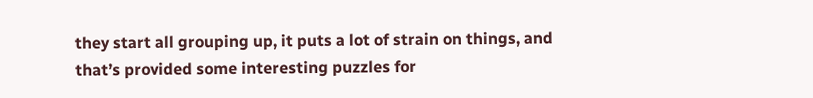they start all grouping up, it puts a lot of strain on things, and that’s provided some interesting puzzles for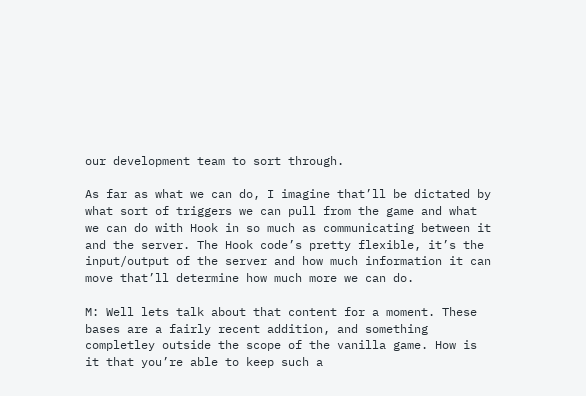our development team to sort through.

As far as what we can do, I imagine that’ll be dictated by what sort of triggers we can pull from the game and what we can do with Hook in so much as communicating between it and the server. The Hook code’s pretty flexible, it’s the input/output of the server and how much information it can move that’ll determine how much more we can do.

M: Well lets talk about that content for a moment. These bases are a fairly recent addition, and something completley outside the scope of the vanilla game. How is it that you’re able to keep such a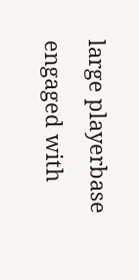large playerbase engaged with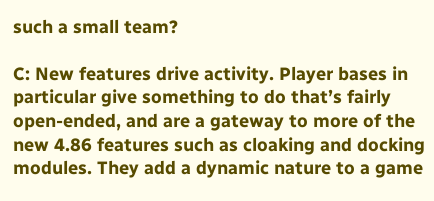such a small team?

C: New features drive activity. Player bases in particular give something to do that’s fairly open-ended, and are a gateway to more of the new 4.86 features such as cloaking and docking modules. They add a dynamic nature to a game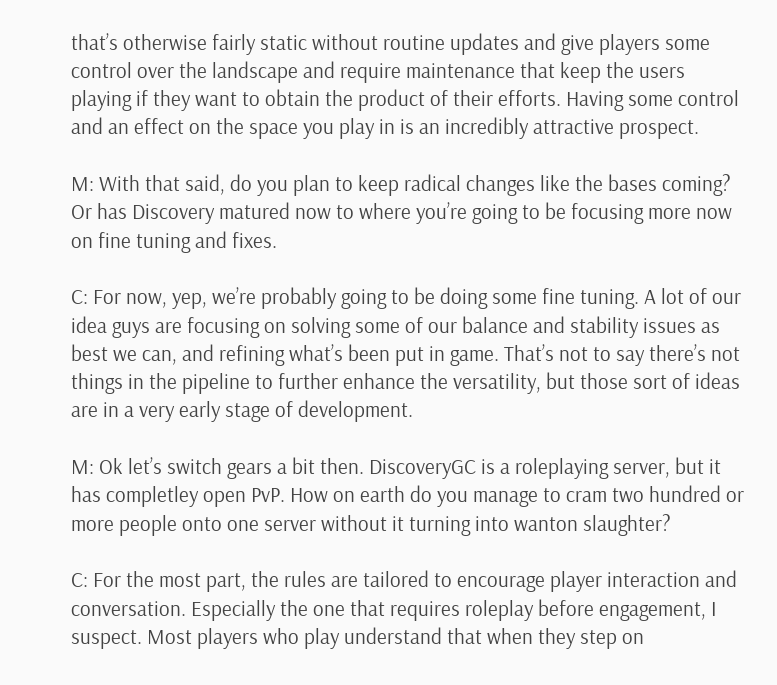that’s otherwise fairly static without routine updates and give players some control over the landscape and require maintenance that keep the users playing if they want to obtain the product of their efforts. Having some control and an effect on the space you play in is an incredibly attractive prospect.

M: With that said, do you plan to keep radical changes like the bases coming? Or has Discovery matured now to where you’re going to be focusing more now on fine tuning and fixes.

C: For now, yep, we’re probably going to be doing some fine tuning. A lot of our idea guys are focusing on solving some of our balance and stability issues as best we can, and refining what’s been put in game. That’s not to say there’s not things in the pipeline to further enhance the versatility, but those sort of ideas are in a very early stage of development.

M: Ok let’s switch gears a bit then. DiscoveryGC is a roleplaying server, but it has completley open PvP. How on earth do you manage to cram two hundred or more people onto one server without it turning into wanton slaughter?

C: For the most part, the rules are tailored to encourage player interaction and conversation. Especially the one that requires roleplay before engagement, I suspect. Most players who play understand that when they step on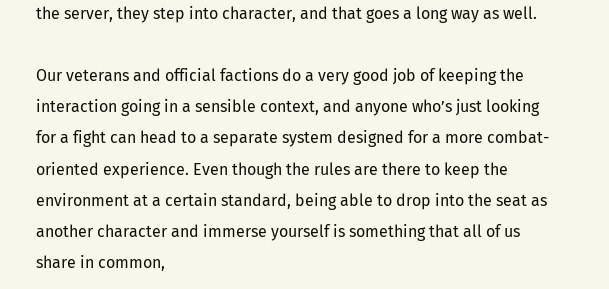the server, they step into character, and that goes a long way as well.

Our veterans and official factions do a very good job of keeping the interaction going in a sensible context, and anyone who’s just looking for a fight can head to a separate system designed for a more combat-oriented experience. Even though the rules are there to keep the environment at a certain standard, being able to drop into the seat as another character and immerse yourself is something that all of us share in common,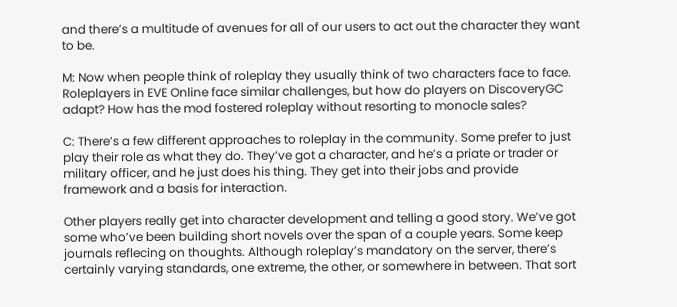and there’s a multitude of avenues for all of our users to act out the character they want to be.

M: Now when people think of roleplay they usually think of two characters face to face. Roleplayers in EVE Online face similar challenges, but how do players on DiscoveryGC adapt? How has the mod fostered roleplay without resorting to monocle sales?

C: There’s a few different approaches to roleplay in the community. Some prefer to just play their role as what they do. They’ve got a character, and he’s a priate or trader or military officer, and he just does his thing. They get into their jobs and provide framework and a basis for interaction.

Other players really get into character development and telling a good story. We’ve got some who’ve been building short novels over the span of a couple years. Some keep journals reflecing on thoughts. Although roleplay’s mandatory on the server, there’s certainly varying standards, one extreme, the other, or somewhere in between. That sort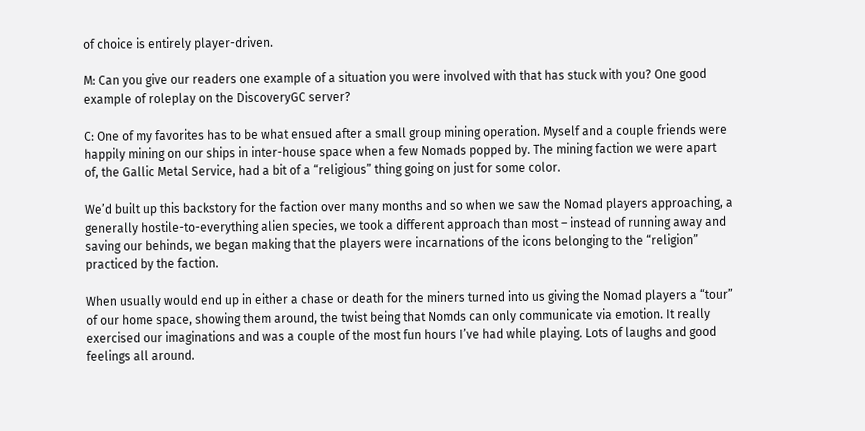of choice is entirely player-driven.

M: Can you give our readers one example of a situation you were involved with that has stuck with you? One good example of roleplay on the DiscoveryGC server?

C: One of my favorites has to be what ensued after a small group mining operation. Myself and a couple friends were happily mining on our ships in inter-house space when a few Nomads popped by. The mining faction we were apart of, the Gallic Metal Service, had a bit of a “religious” thing going on just for some color.

We’d built up this backstory for the faction over many months and so when we saw the Nomad players approaching, a generally hostile-to-everything alien species, we took a different approach than most – instead of running away and saving our behinds, we began making that the players were incarnations of the icons belonging to the “religion” practiced by the faction.

When usually would end up in either a chase or death for the miners turned into us giving the Nomad players a “tour” of our home space, showing them around, the twist being that Nomds can only communicate via emotion. It really exercised our imaginations and was a couple of the most fun hours I’ve had while playing. Lots of laughs and good feelings all around.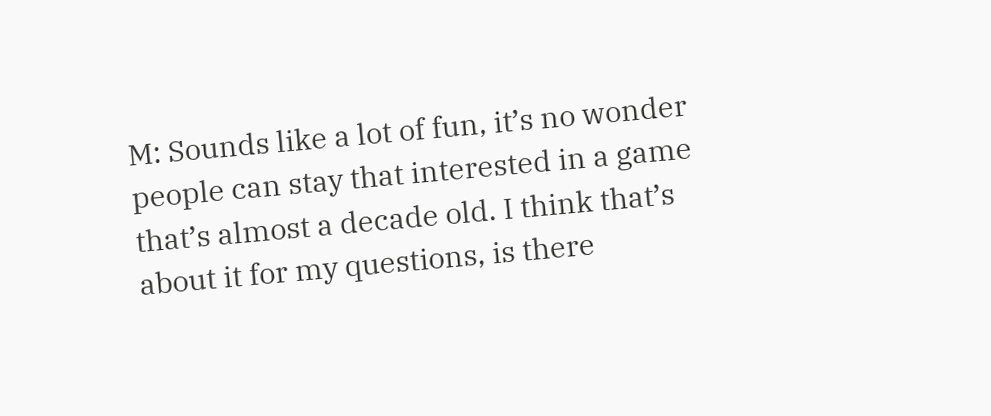M: Sounds like a lot of fun, it’s no wonder people can stay that interested in a game that’s almost a decade old. I think that’s about it for my questions, is there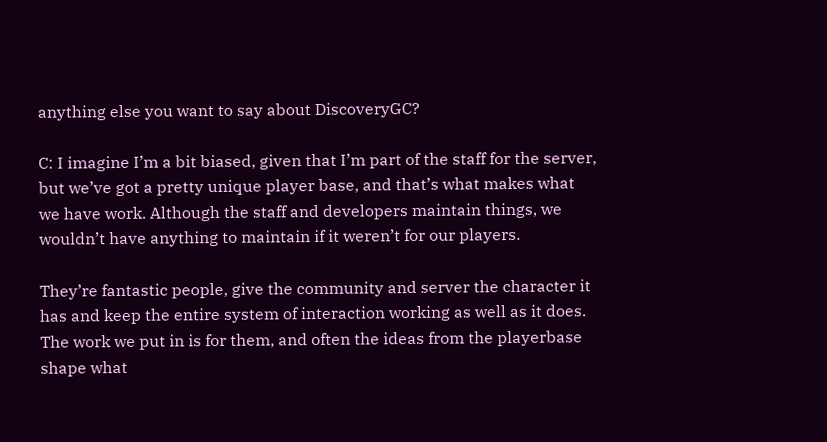anything else you want to say about DiscoveryGC?

C: I imagine I’m a bit biased, given that I’m part of the staff for the server, but we’ve got a pretty unique player base, and that’s what makes what we have work. Although the staff and developers maintain things, we wouldn’t have anything to maintain if it weren’t for our players.

They’re fantastic people, give the community and server the character it has and keep the entire system of interaction working as well as it does. The work we put in is for them, and often the ideas from the playerbase shape what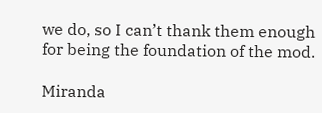we do, so I can’t thank them enough for being the foundation of the mod.

Miranda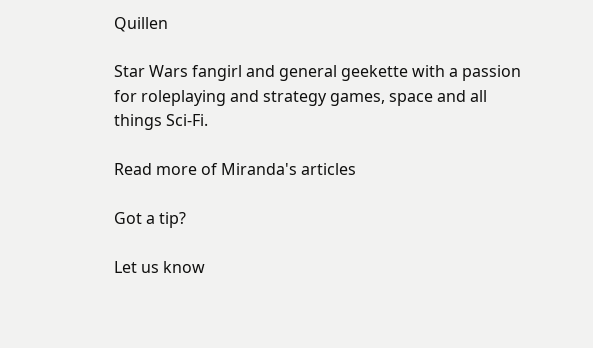Quillen

Star Wars fangirl and general geekette with a passion for roleplaying and strategy games, space and all things Sci-Fi.

Read more of Miranda's articles

Got a tip?

Let us know